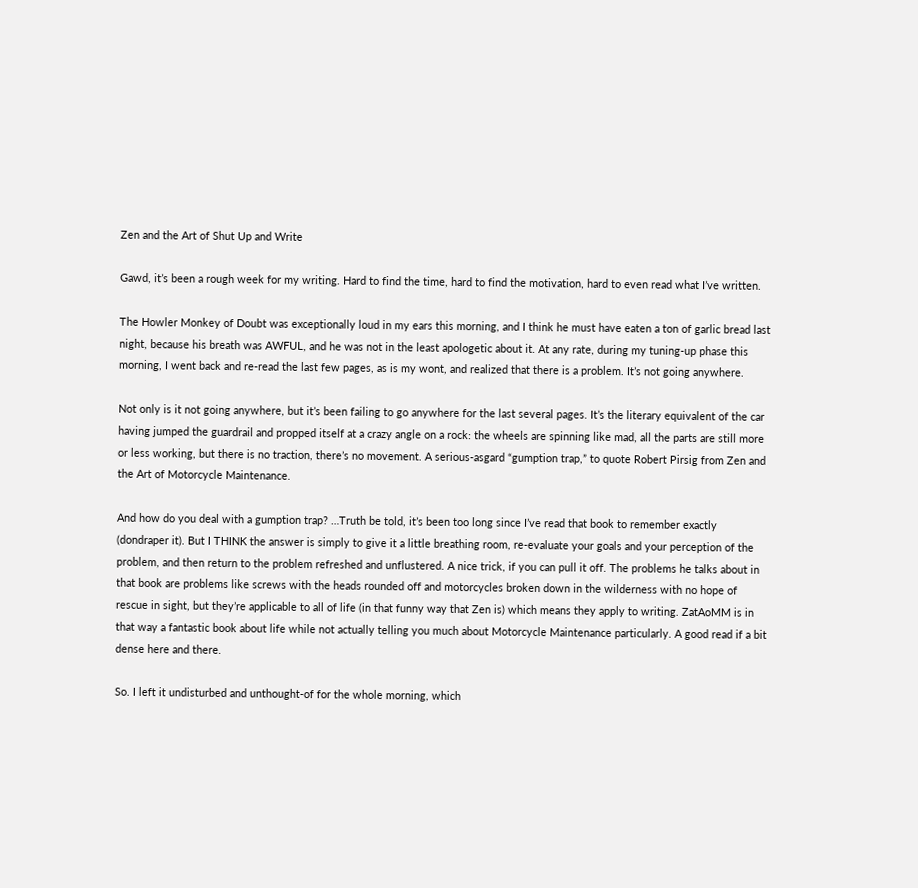Zen and the Art of Shut Up and Write

Gawd, it’s been a rough week for my writing. Hard to find the time, hard to find the motivation, hard to even read what I’ve written.

The Howler Monkey of Doubt was exceptionally loud in my ears this morning, and I think he must have eaten a ton of garlic bread last night, because his breath was AWFUL, and he was not in the least apologetic about it. At any rate, during my tuning-up phase this morning, I went back and re-read the last few pages, as is my wont, and realized that there is a problem. It’s not going anywhere.

Not only is it not going anywhere, but it’s been failing to go anywhere for the last several pages. It’s the literary equivalent of the car having jumped the guardrail and propped itself at a crazy angle on a rock: the wheels are spinning like mad, all the parts are still more or less working, but there is no traction, there’s no movement. A serious-asgard “gumption trap,” to quote Robert Pirsig from Zen and the Art of Motorcycle Maintenance.

And how do you deal with a gumption trap? …Truth be told, it’s been too long since I’ve read that book to remember exactly (dondraper it). But I THINK the answer is simply to give it a little breathing room, re-evaluate your goals and your perception of the problem, and then return to the problem refreshed and unflustered. A nice trick, if you can pull it off. The problems he talks about in that book are problems like screws with the heads rounded off and motorcycles broken down in the wilderness with no hope of rescue in sight, but they’re applicable to all of life (in that funny way that Zen is) which means they apply to writing. ZatAoMM is in that way a fantastic book about life while not actually telling you much about Motorcycle Maintenance particularly. A good read if a bit dense here and there.

So. I left it undisturbed and unthought-of for the whole morning, which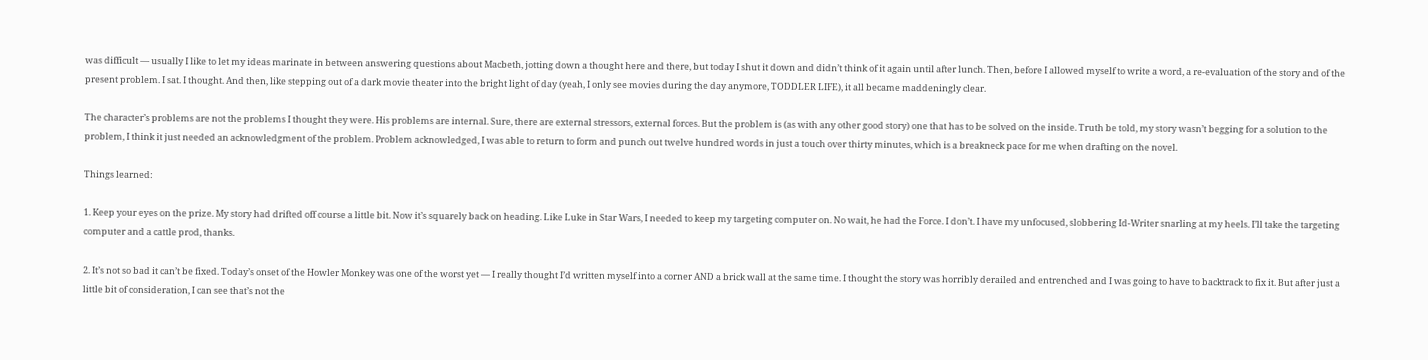was difficult — usually I like to let my ideas marinate in between answering questions about Macbeth, jotting down a thought here and there, but today I shut it down and didn’t think of it again until after lunch. Then, before I allowed myself to write a word, a re-evaluation of the story and of the present problem. I sat. I thought. And then, like stepping out of a dark movie theater into the bright light of day (yeah, I only see movies during the day anymore, TODDLER LIFE), it all became maddeningly clear.

The character’s problems are not the problems I thought they were. His problems are internal. Sure, there are external stressors, external forces. But the problem is (as with any other good story) one that has to be solved on the inside. Truth be told, my story wasn’t begging for a solution to the problem, I think it just needed an acknowledgment of the problem. Problem acknowledged, I was able to return to form and punch out twelve hundred words in just a touch over thirty minutes, which is a breakneck pace for me when drafting on the novel.

Things learned:

1. Keep your eyes on the prize. My story had drifted off course a little bit. Now it’s squarely back on heading. Like Luke in Star Wars, I needed to keep my targeting computer on. No wait, he had the Force. I don’t. I have my unfocused, slobbering Id-Writer snarling at my heels. I’ll take the targeting computer and a cattle prod, thanks.

2. It’s not so bad it can’t be fixed. Today’s onset of the Howler Monkey was one of the worst yet — I really thought I’d written myself into a corner AND a brick wall at the same time. I thought the story was horribly derailed and entrenched and I was going to have to backtrack to fix it. But after just a little bit of consideration, I can see that’s not the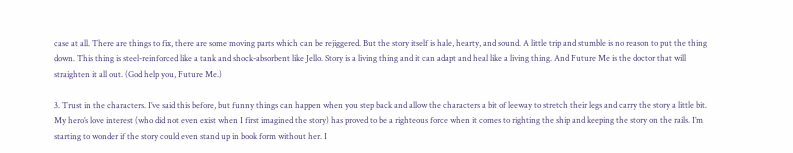case at all. There are things to fix, there are some moving parts which can be rejiggered. But the story itself is hale, hearty, and sound. A little trip and stumble is no reason to put the thing down. This thing is steel-reinforced like a tank and shock-absorbent like Jello. Story is a living thing and it can adapt and heal like a living thing. And Future Me is the doctor that will straighten it all out. (God help you, Future Me.)

3. Trust in the characters. I’ve said this before, but funny things can happen when you step back and allow the characters a bit of leeway to stretch their legs and carry the story a little bit. My hero’s love interest (who did not even exist when I first imagined the story) has proved to be a righteous force when it comes to righting the ship and keeping the story on the rails. I’m starting to wonder if the story could even stand up in book form without her. I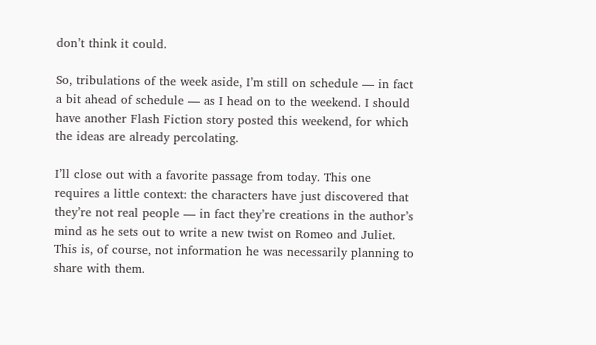don’t think it could.

So, tribulations of the week aside, I’m still on schedule — in fact a bit ahead of schedule — as I head on to the weekend. I should have another Flash Fiction story posted this weekend, for which the ideas are already percolating.

I’ll close out with a favorite passage from today. This one requires a little context: the characters have just discovered that they’re not real people — in fact they’re creations in the author’s mind as he sets out to write a new twist on Romeo and Juliet. This is, of course, not information he was necessarily planning to share with them.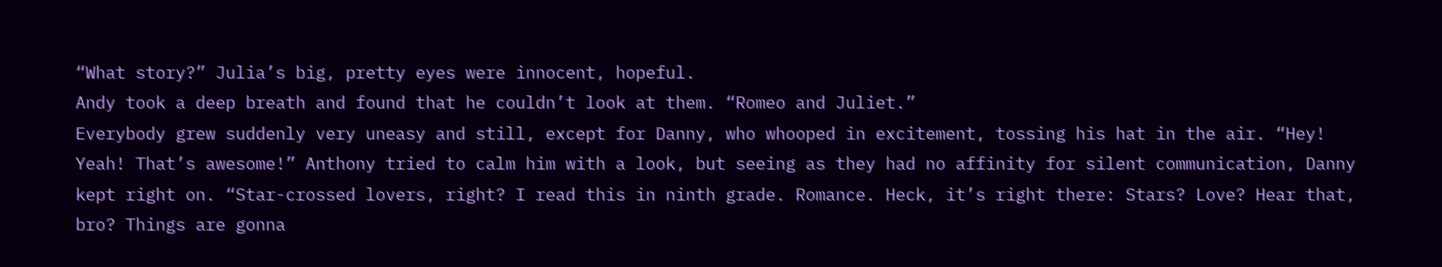“What story?” Julia’s big, pretty eyes were innocent, hopeful.
Andy took a deep breath and found that he couldn’t look at them. “Romeo and Juliet.”
Everybody grew suddenly very uneasy and still, except for Danny, who whooped in excitement, tossing his hat in the air. “Hey! Yeah! That’s awesome!” Anthony tried to calm him with a look, but seeing as they had no affinity for silent communication, Danny kept right on. “Star-crossed lovers, right? I read this in ninth grade. Romance. Heck, it’s right there: Stars? Love? Hear that, bro? Things are gonna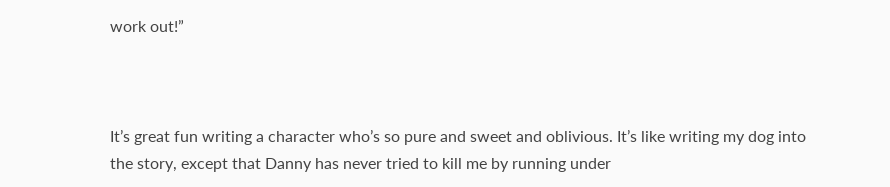work out!”



It’s great fun writing a character who’s so pure and sweet and oblivious. It’s like writing my dog into the story, except that Danny has never tried to kill me by running under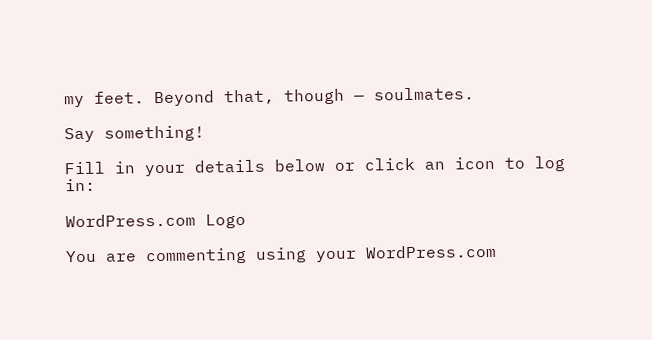my feet. Beyond that, though — soulmates.

Say something!

Fill in your details below or click an icon to log in:

WordPress.com Logo

You are commenting using your WordPress.com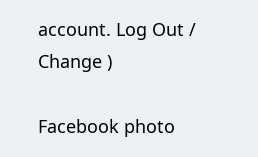account. Log Out /  Change )

Facebook photo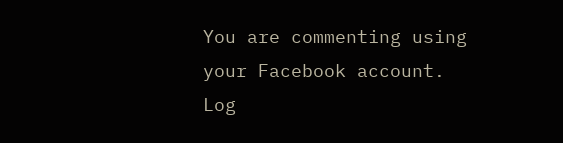You are commenting using your Facebook account. Log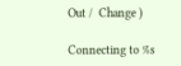Out /  Change )

Connecting to %s